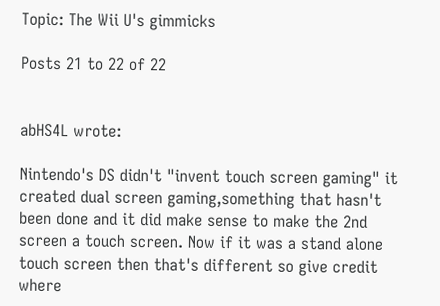Topic: The Wii U's gimmicks

Posts 21 to 22 of 22


abHS4L wrote:

Nintendo's DS didn't "invent touch screen gaming" it created dual screen gaming,something that hasn't been done and it did make sense to make the 2nd screen a touch screen. Now if it was a stand alone touch screen then that's different so give credit where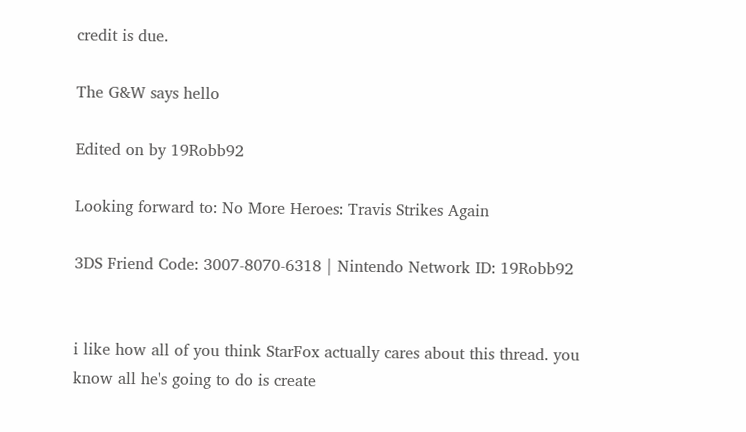credit is due.

The G&W says hello

Edited on by 19Robb92

Looking forward to: No More Heroes: Travis Strikes Again

3DS Friend Code: 3007-8070-6318 | Nintendo Network ID: 19Robb92


i like how all of you think StarFox actually cares about this thread. you know all he's going to do is create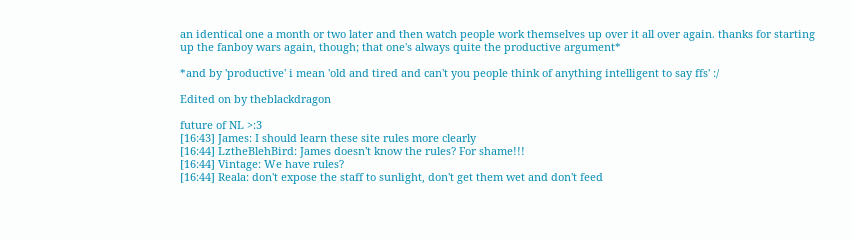an identical one a month or two later and then watch people work themselves up over it all over again. thanks for starting up the fanboy wars again, though; that one's always quite the productive argument*

*and by 'productive' i mean 'old and tired and can't you people think of anything intelligent to say ffs' :/

Edited on by theblackdragon

future of NL >:3
[16:43] James: I should learn these site rules more clearly
[16:44] LztheBlehBird: James doesn't know the rules? For shame!!!
[16:44] Vintage: We have rules?
[16:44] Reala: don't expose the staff to sunlight, don't get them wet and don't feed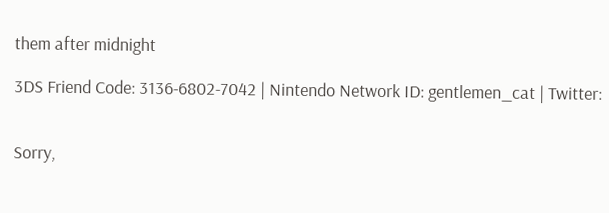them after midnight

3DS Friend Code: 3136-6802-7042 | Nintendo Network ID: gentlemen_cat | Twitter:


Sorry,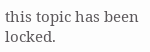this topic has been locked.